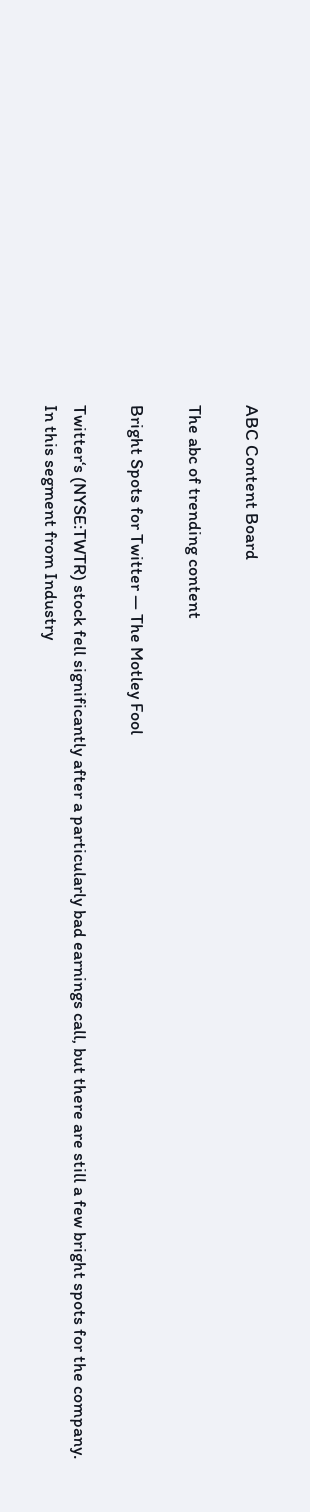ABC Content Board

The abc of trending content

Bright Spots for Twitter — The Motley Fool

Twitter‘s (NYSE:TWTR) stock fell significantly after a particularly bad earnings call, but there are still a few bright spots for the company. In this segment from Industry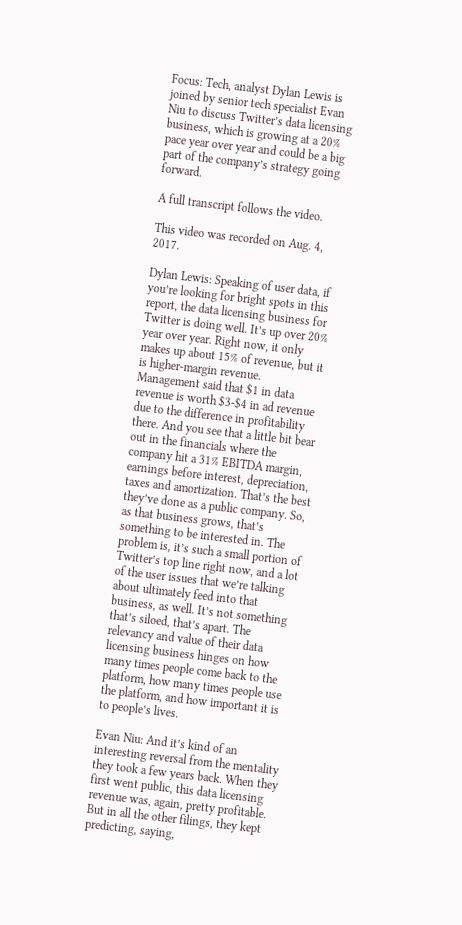Focus: Tech, analyst Dylan Lewis is joined by senior tech specialist Evan Niu to discuss Twitter’s data licensing business, which is growing at a 20% pace year over year and could be a big part of the company’s strategy going forward.

A full transcript follows the video.

This video was recorded on Aug. 4, 2017.

Dylan Lewis: Speaking of user data, if you’re looking for bright spots in this report, the data licensing business for Twitter is doing well. It’s up over 20% year over year. Right now, it only makes up about 15% of revenue, but it is higher-margin revenue. Management said that $1 in data revenue is worth $3-$4 in ad revenue due to the difference in profitability there. And you see that a little bit bear out in the financials where the company hit a 31% EBITDA margin, earnings before interest, depreciation, taxes and amortization. That’s the best they’ve done as a public company. So, as that business grows, that’s something to be interested in. The problem is, it’s such a small portion of Twitter’s top line right now, and a lot of the user issues that we’re talking about ultimately feed into that business, as well. It’s not something that’s siloed, that’s apart. The relevancy and value of their data licensing business hinges on how many times people come back to the platform, how many times people use the platform, and how important it is to people’s lives.

Evan Niu: And it’s kind of an interesting reversal from the mentality they took a few years back. When they first went public, this data licensing revenue was, again, pretty profitable. But in all the other filings, they kept predicting, saying,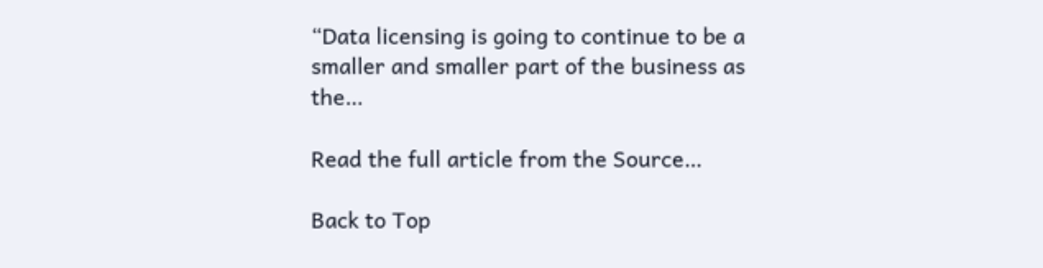“Data licensing is going to continue to be a smaller and smaller part of the business as the…

Read the full article from the Source…

Back to Top